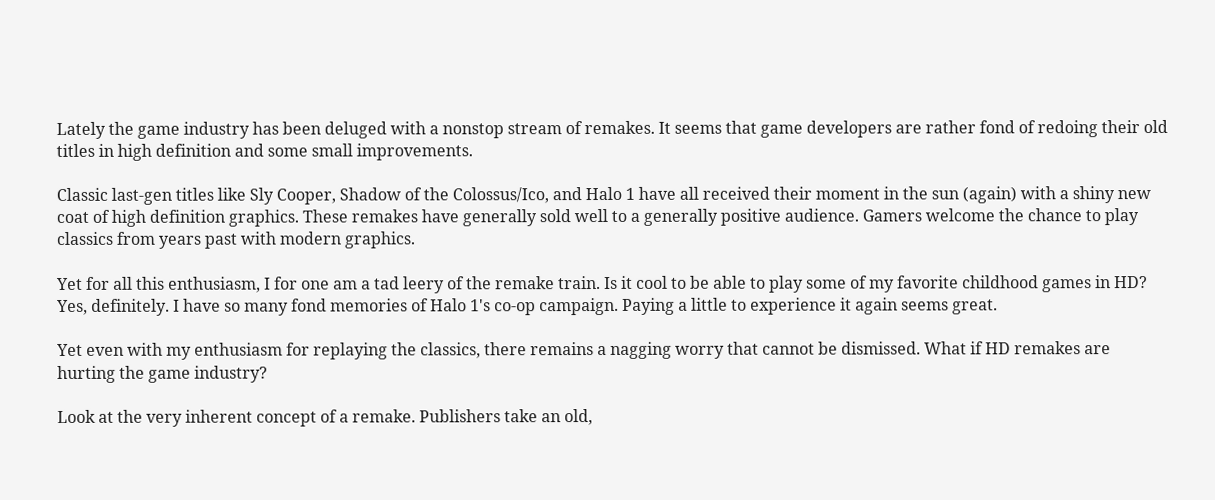Lately the game industry has been deluged with a nonstop stream of remakes. It seems that game developers are rather fond of redoing their old titles in high definition and some small improvements.

Classic last-gen titles like Sly Cooper, Shadow of the Colossus/Ico, and Halo 1 have all received their moment in the sun (again) with a shiny new coat of high definition graphics. These remakes have generally sold well to a generally positive audience. Gamers welcome the chance to play classics from years past with modern graphics.

Yet for all this enthusiasm, I for one am a tad leery of the remake train. Is it cool to be able to play some of my favorite childhood games in HD? Yes, definitely. I have so many fond memories of Halo 1's co-op campaign. Paying a little to experience it again seems great.

Yet even with my enthusiasm for replaying the classics, there remains a nagging worry that cannot be dismissed. What if HD remakes are hurting the game industry?

Look at the very inherent concept of a remake. Publishers take an old,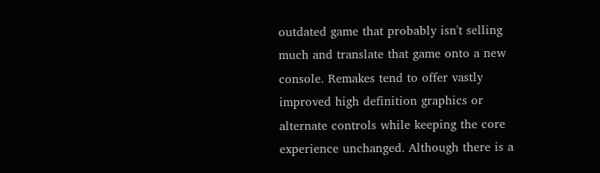outdated game that probably isn't selling much and translate that game onto a new console. Remakes tend to offer vastly improved high definition graphics or alternate controls while keeping the core experience unchanged. Although there is a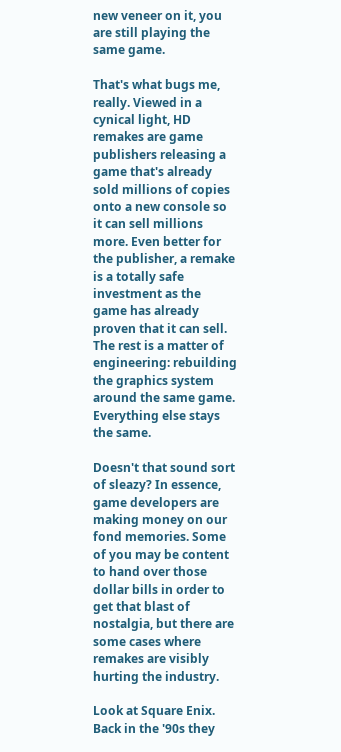new veneer on it, you are still playing the same game.

That's what bugs me, really. Viewed in a cynical light, HD remakes are game publishers releasing a game that's already sold millions of copies onto a new console so it can sell millions more. Even better for the publisher, a remake is a totally safe investment as the game has already proven that it can sell. The rest is a matter of engineering: rebuilding the graphics system around the same game. Everything else stays the same.

Doesn't that sound sort of sleazy? In essence, game developers are making money on our fond memories. Some of you may be content to hand over those dollar bills in order to get that blast of nostalgia, but there are some cases where remakes are visibly hurting the industry.

Look at Square Enix. Back in the '90s they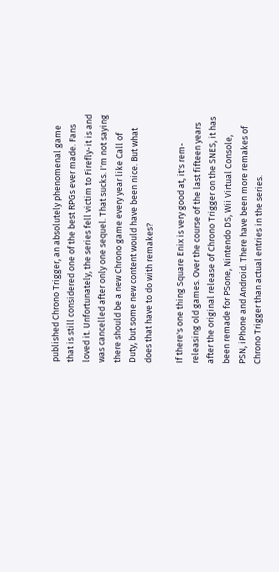published Chrono Trigger, an absolutely phenomenal game that is still considered one of the best RPGs ever made. Fans loved it. Unfortunately, the series fell victim to Firefly-it is and was cancelled after only one sequel. That sucks. I'm not saying there should be a new Chrono game every year like Call of Duty, but some new content would have been nice. But what does that have to do with remakes?

If there's one thing Square Enix is very good at, it's rem-releasing old games. Over the course of the last fifteen years after the original release of Chrono Trigger on the SNES, it has been remade for PSone, Nintendo DS, Wii Virtual Console, PSN, iPhone and Android. There have been more remakes of Chrono Trigger than actual entries in the series.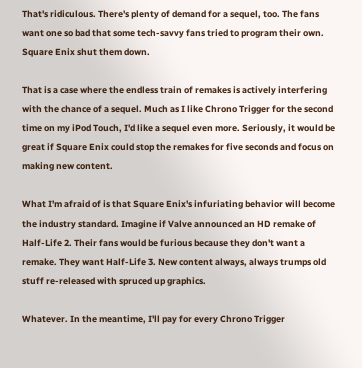That's ridiculous. There's plenty of demand for a sequel, too. The fans want one so bad that some tech-savvy fans tried to program their own. Square Enix shut them down.

That is a case where the endless train of remakes is actively interfering with the chance of a sequel. Much as I like Chrono Trigger for the second time on my iPod Touch, I'd like a sequel even more. Seriously, it would be great if Square Enix could stop the remakes for five seconds and focus on making new content.

What I'm afraid of is that Square Enix's infuriating behavior will become the industry standard. Imagine if Valve announced an HD remake of Half-Life 2. Their fans would be furious because they don't want a remake. They want Half-Life 3. New content always, always trumps old stuff re-released with spruced up graphics.

Whatever. In the meantime, I'll pay for every Chrono Trigger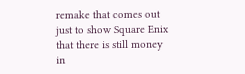remake that comes out just to show Square Enix that there is still money in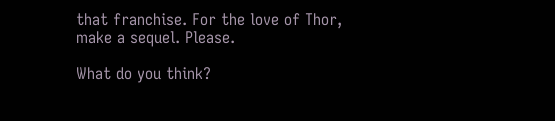that franchise. For the love of Thor, make a sequel. Please.

What do you think?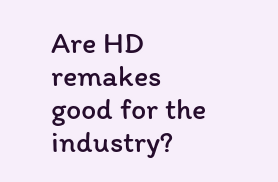Are HD remakes good for the industry?